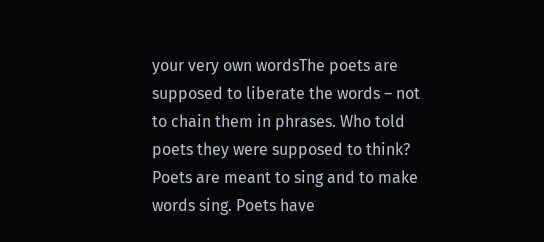your very own wordsThe poets are supposed to liberate the words – not to chain them in phrases. Who told poets they were supposed to think? Poets are meant to sing and to make words sing. Poets have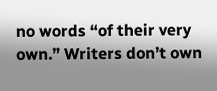no words “of their very own.” Writers don’t own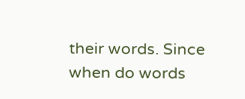their words. Since when do words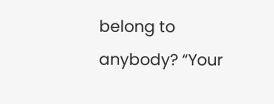belong to anybody? “Your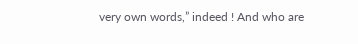very own words,” indeed ! And who are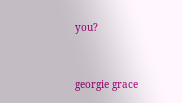you?


georgie grace